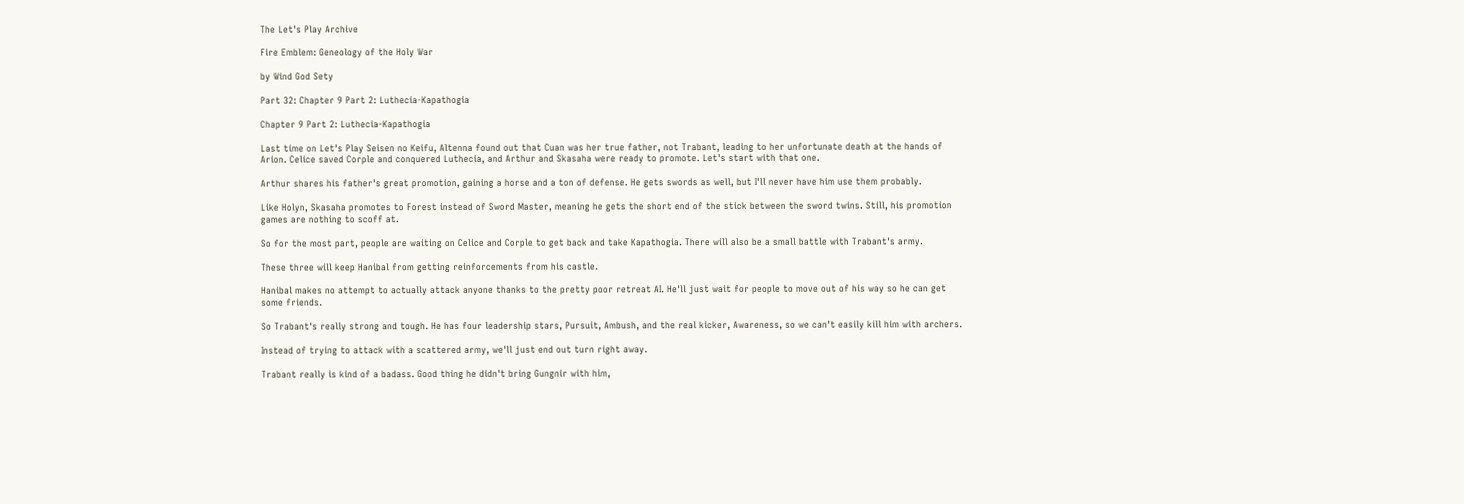The Let's Play Archive

Fire Emblem: Geneology of the Holy War

by Wind God Sety

Part 32: Chapter 9 Part 2: Luthecia-Kapathogia

Chapter 9 Part 2: Luthecia-Kapathogia

Last time on Let's Play Seisen no Keifu, Altenna found out that Cuan was her true father, not Trabant, leading to her unfortunate death at the hands of Arion. Celice saved Corple and conquered Luthecia, and Arthur and Skasaha were ready to promote. Let's start with that one.

Arthur shares his father's great promotion, gaining a horse and a ton of defense. He gets swords as well, but I'll never have him use them probably.

Like Holyn, Skasaha promotes to Forest instead of Sword Master, meaning he gets the short end of the stick between the sword twins. Still, his promotion games are nothing to scoff at.

So for the most part, people are waiting on Celice and Corple to get back and take Kapathogia. There will also be a small battle with Trabant's army.

These three will keep Hanibal from getting reinforcements from his castle.

Hanibal makes no attempt to actually attack anyone thanks to the pretty poor retreat AI. He'll just wait for people to move out of his way so he can get some friends.

So Trabant's really strong and tough. He has four leadership stars, Pursuit, Ambush, and the real kicker, Awareness, so we can't easily kill him with archers.

Instead of trying to attack with a scattered army, we'll just end out turn right away.

Trabant really is kind of a badass. Good thing he didn't bring Gungnir with him,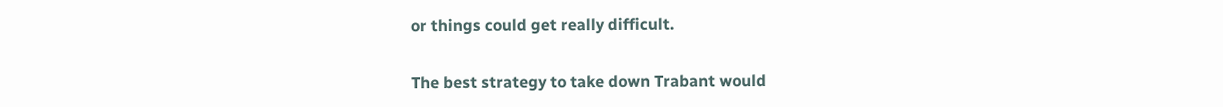or things could get really difficult.

The best strategy to take down Trabant would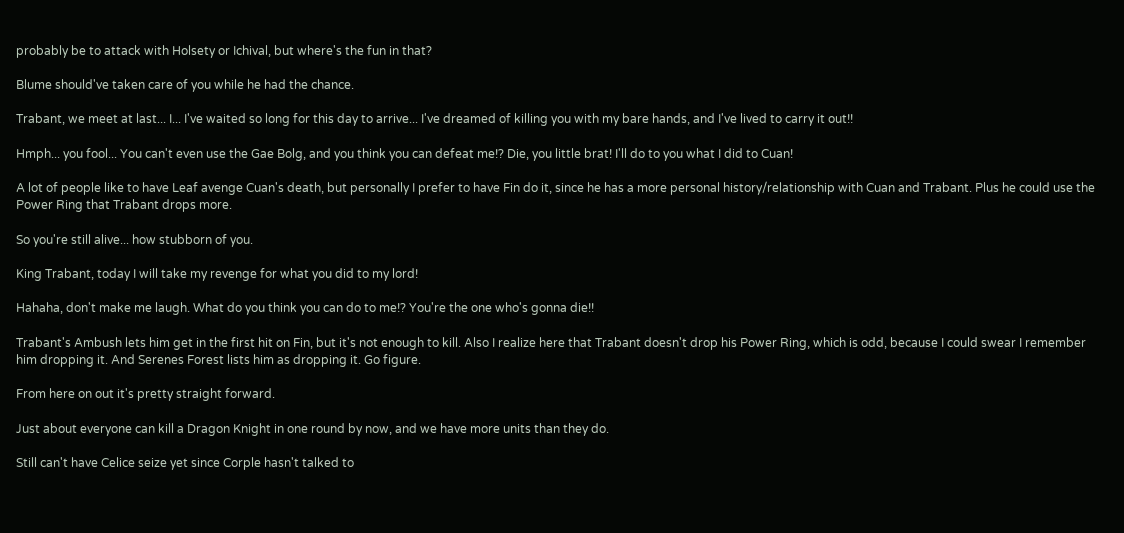probably be to attack with Holsety or Ichival, but where's the fun in that?

Blume should've taken care of you while he had the chance.

Trabant, we meet at last... I... I've waited so long for this day to arrive... I've dreamed of killing you with my bare hands, and I've lived to carry it out!!

Hmph... you fool... You can't even use the Gae Bolg, and you think you can defeat me!? Die, you little brat! I'll do to you what I did to Cuan!

A lot of people like to have Leaf avenge Cuan's death, but personally I prefer to have Fin do it, since he has a more personal history/relationship with Cuan and Trabant. Plus he could use the Power Ring that Trabant drops more.

So you're still alive... how stubborn of you.

King Trabant, today I will take my revenge for what you did to my lord!

Hahaha, don't make me laugh. What do you think you can do to me!? You're the one who's gonna die!!

Trabant's Ambush lets him get in the first hit on Fin, but it's not enough to kill. Also I realize here that Trabant doesn't drop his Power Ring, which is odd, because I could swear I remember him dropping it. And Serenes Forest lists him as dropping it. Go figure.

From here on out it's pretty straight forward.

Just about everyone can kill a Dragon Knight in one round by now, and we have more units than they do.

Still can't have Celice seize yet since Corple hasn't talked to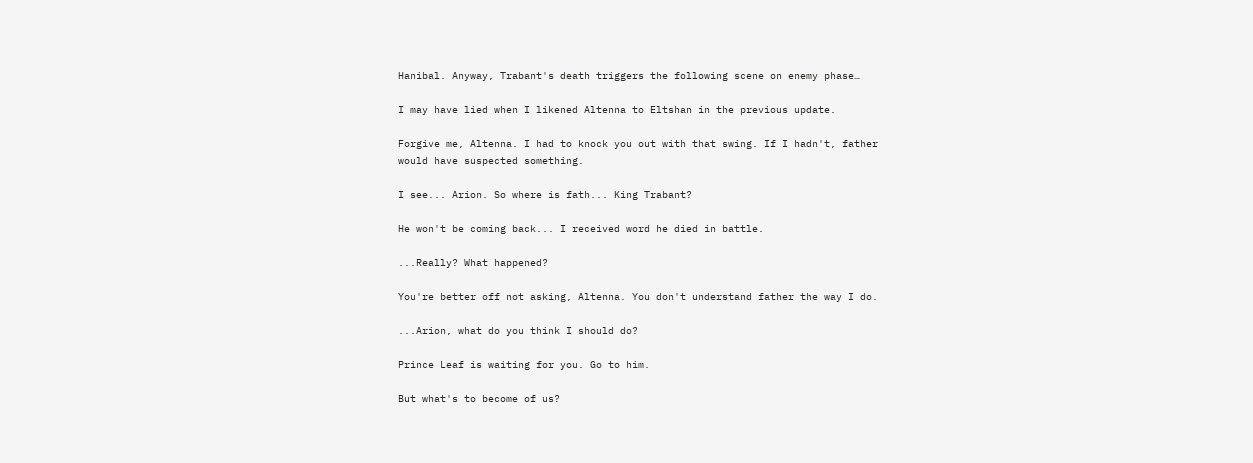Hanibal. Anyway, Trabant's death triggers the following scene on enemy phase…

I may have lied when I likened Altenna to Eltshan in the previous update.

Forgive me, Altenna. I had to knock you out with that swing. If I hadn't, father would have suspected something.

I see... Arion. So where is fath... King Trabant?

He won't be coming back... I received word he died in battle.

...Really? What happened?

You're better off not asking, Altenna. You don't understand father the way I do.

...Arion, what do you think I should do?

Prince Leaf is waiting for you. Go to him.

But what's to become of us?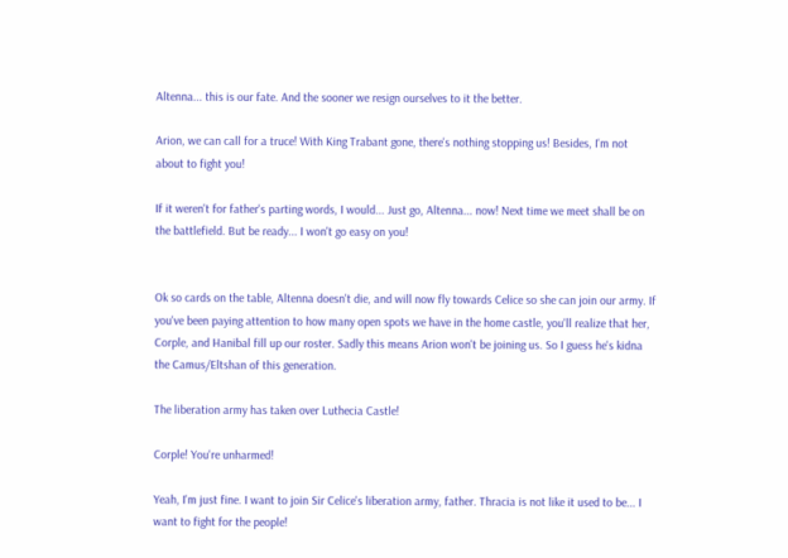Altenna... this is our fate. And the sooner we resign ourselves to it the better.

Arion, we can call for a truce! With King Trabant gone, there's nothing stopping us! Besides, I'm not about to fight you!

If it weren't for father's parting words, I would... Just go, Altenna... now! Next time we meet shall be on the battlefield. But be ready... I won't go easy on you!


Ok so cards on the table, Altenna doesn't die, and will now fly towards Celice so she can join our army. If you've been paying attention to how many open spots we have in the home castle, you'll realize that her, Corple, and Hanibal fill up our roster. Sadly this means Arion won't be joining us. So I guess he's kidna the Camus/Eltshan of this generation.

The liberation army has taken over Luthecia Castle!

Corple! You're unharmed!

Yeah, I'm just fine. I want to join Sir Celice's liberation army, father. Thracia is not like it used to be... I want to fight for the people!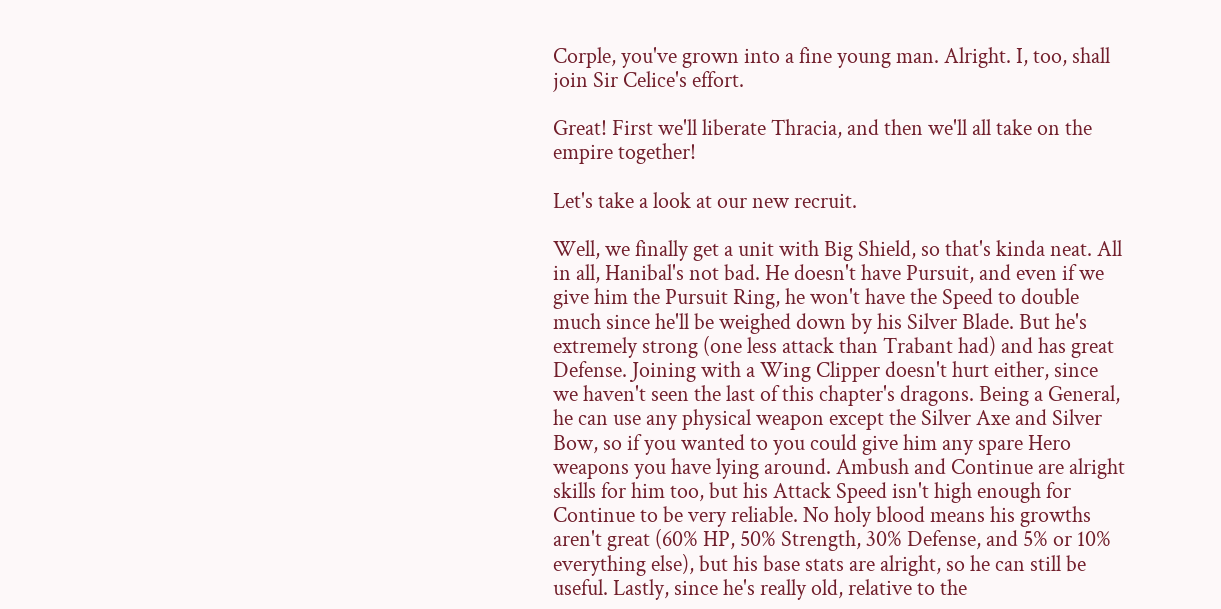Corple, you've grown into a fine young man. Alright. I, too, shall join Sir Celice's effort.

Great! First we'll liberate Thracia, and then we'll all take on the empire together!

Let's take a look at our new recruit.

Well, we finally get a unit with Big Shield, so that's kinda neat. All in all, Hanibal's not bad. He doesn't have Pursuit, and even if we give him the Pursuit Ring, he won't have the Speed to double much since he'll be weighed down by his Silver Blade. But he's extremely strong (one less attack than Trabant had) and has great Defense. Joining with a Wing Clipper doesn't hurt either, since we haven't seen the last of this chapter's dragons. Being a General, he can use any physical weapon except the Silver Axe and Silver Bow, so if you wanted to you could give him any spare Hero weapons you have lying around. Ambush and Continue are alright skills for him too, but his Attack Speed isn't high enough for Continue to be very reliable. No holy blood means his growths aren't great (60% HP, 50% Strength, 30% Defense, and 5% or 10% everything else), but his base stats are alright, so he can still be useful. Lastly, since he's really old, relative to the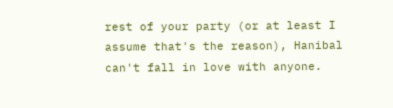rest of your party (or at least I assume that's the reason), Hanibal can't fall in love with anyone.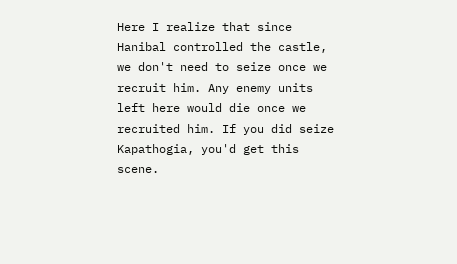Here I realize that since Hanibal controlled the castle, we don't need to seize once we recruit him. Any enemy units left here would die once we recruited him. If you did seize Kapathogia, you'd get this scene.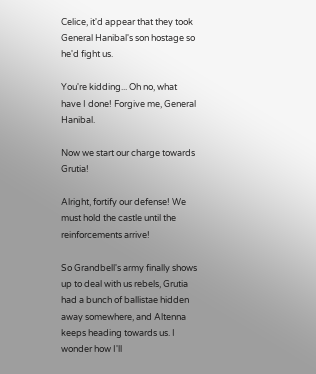Celice, it'd appear that they took General Hanibal's son hostage so he'd fight us.

You're kidding... Oh no, what have I done! Forgive me, General Hanibal.

Now we start our charge towards Grutia!

Alright, fortify our defense! We must hold the castle until the reinforcements arrive!

So Grandbell's army finally shows up to deal with us rebels, Grutia had a bunch of ballistae hidden away somewhere, and Altenna keeps heading towards us. I wonder how I'll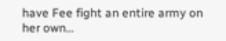have Fee fight an entire army on her own…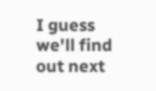I guess we'll find out next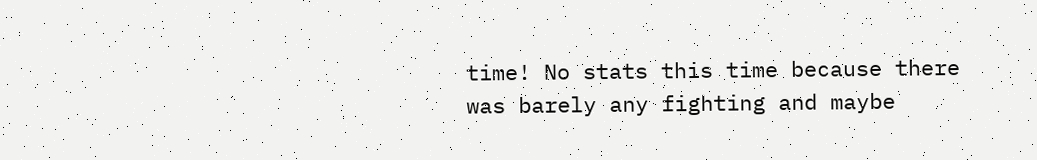time! No stats this time because there was barely any fighting and maybe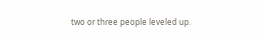two or three people leveled up.